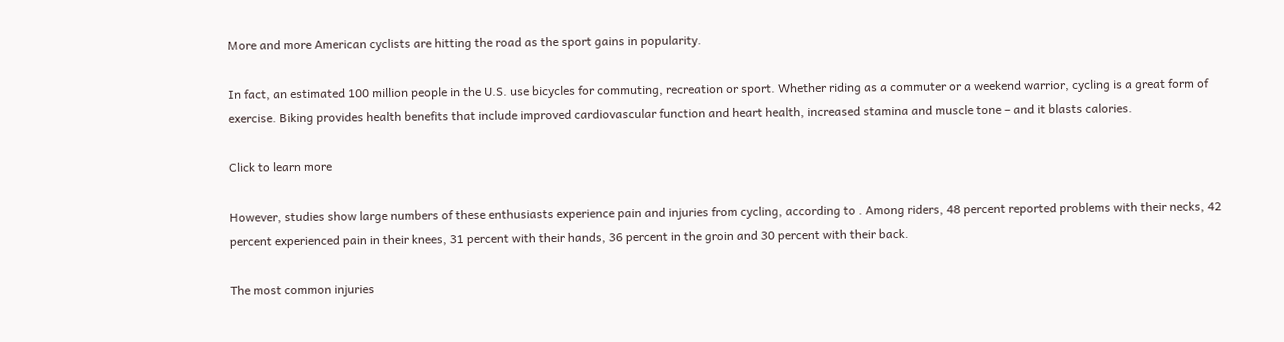More and more American cyclists are hitting the road as the sport gains in popularity.

In fact, an estimated 100 million people in the U.S. use bicycles for commuting, recreation or sport. Whether riding as a commuter or a weekend warrior, cycling is a great form of exercise. Biking provides health benefits that include improved cardiovascular function and heart health, increased stamina and muscle tone – and it blasts calories.

Click to learn more

However, studies show large numbers of these enthusiasts experience pain and injuries from cycling, according to . Among riders, 48 percent reported problems with their necks, 42 percent experienced pain in their knees, 31 percent with their hands, 36 percent in the groin and 30 percent with their back.

The most common injuries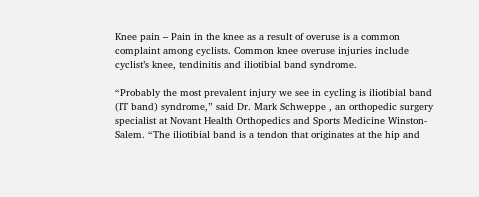Knee pain – Pain in the knee as a result of overuse is a common complaint among cyclists. Common knee overuse injuries include cyclist’s knee, tendinitis and iliotibial band syndrome.

“Probably the most prevalent injury we see in cycling is iliotibial band (IT band) syndrome,” said Dr. Mark Schweppe , an orthopedic surgery specialist at Novant Health Orthopedics and Sports Medicine Winston-Salem. “The iliotibial band is a tendon that originates at the hip and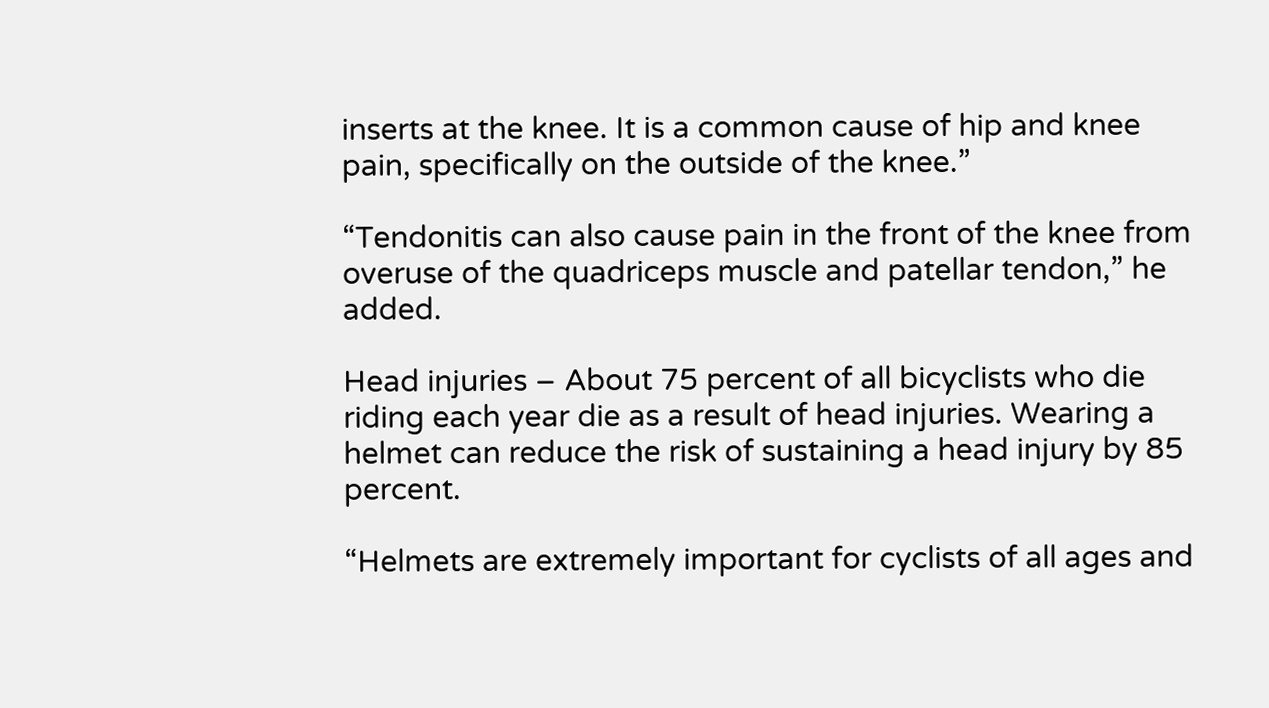inserts at the knee. It is a common cause of hip and knee pain, specifically on the outside of the knee.”

“Tendonitis can also cause pain in the front of the knee from overuse of the quadriceps muscle and patellar tendon,” he added.

Head injuries – About 75 percent of all bicyclists who die riding each year die as a result of head injuries. Wearing a helmet can reduce the risk of sustaining a head injury by 85 percent.

“Helmets are extremely important for cyclists of all ages and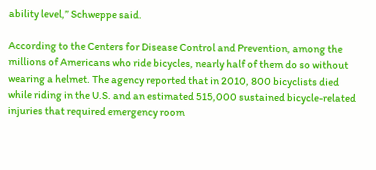ability level,” Schweppe said.

According to the Centers for Disease Control and Prevention, among the millions of Americans who ride bicycles, nearly half of them do so without wearing a helmet. The agency reported that in 2010, 800 bicyclists died while riding in the U.S. and an estimated 515,000 sustained bicycle-related injuries that required emergency room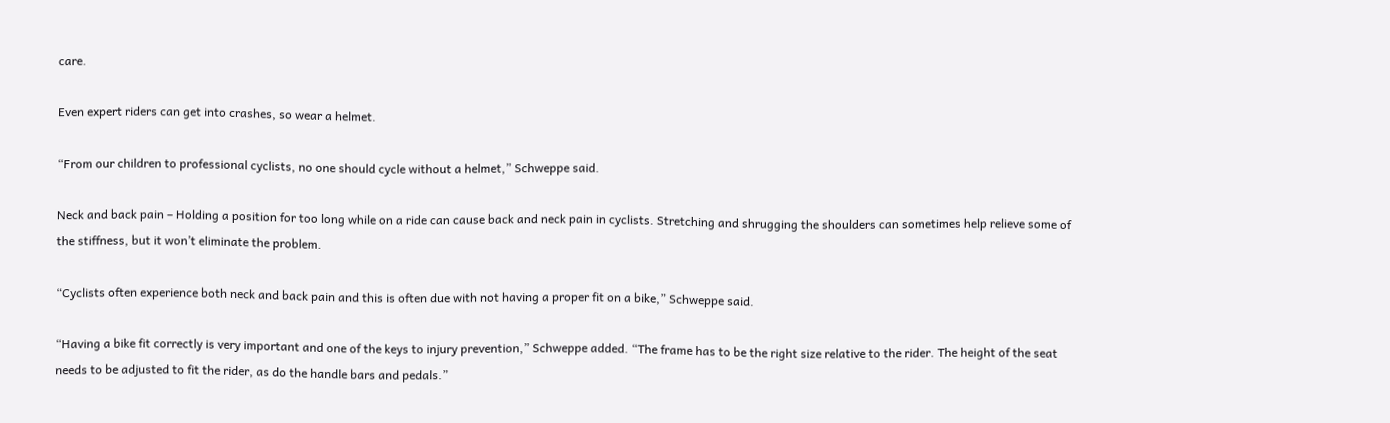care.

Even expert riders can get into crashes, so wear a helmet.

“From our children to professional cyclists, no one should cycle without a helmet,” Schweppe said.

Neck and back pain – Holding a position for too long while on a ride can cause back and neck pain in cyclists. Stretching and shrugging the shoulders can sometimes help relieve some of the stiffness, but it won’t eliminate the problem.

“Cyclists often experience both neck and back pain and this is often due with not having a proper fit on a bike,” Schweppe said.

“Having a bike fit correctly is very important and one of the keys to injury prevention,” Schweppe added. “The frame has to be the right size relative to the rider. The height of the seat needs to be adjusted to fit the rider, as do the handle bars and pedals.”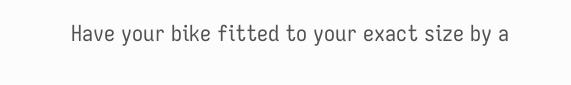Have your bike fitted to your exact size by a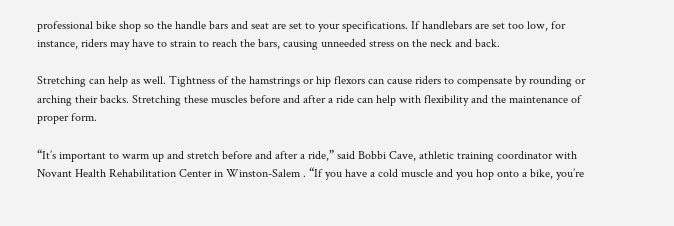professional bike shop so the handle bars and seat are set to your specifications. If handlebars are set too low, for instance, riders may have to strain to reach the bars, causing unneeded stress on the neck and back.

Stretching can help as well. Tightness of the hamstrings or hip flexors can cause riders to compensate by rounding or arching their backs. Stretching these muscles before and after a ride can help with flexibility and the maintenance of proper form.

“It’s important to warm up and stretch before and after a ride,” said Bobbi Cave, athletic training coordinator with Novant Health Rehabilitation Center in Winston-Salem . “If you have a cold muscle and you hop onto a bike, you’re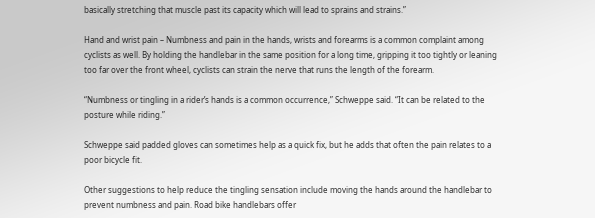basically stretching that muscle past its capacity which will lead to sprains and strains.”

Hand and wrist pain – Numbness and pain in the hands, wrists and forearms is a common complaint among cyclists as well. By holding the handlebar in the same position for a long time, gripping it too tightly or leaning too far over the front wheel, cyclists can strain the nerve that runs the length of the forearm.

“Numbness or tingling in a rider’s hands is a common occurrence,” Schweppe said. “It can be related to the posture while riding.”

Schweppe said padded gloves can sometimes help as a quick fix, but he adds that often the pain relates to a poor bicycle fit.

Other suggestions to help reduce the tingling sensation include moving the hands around the handlebar to prevent numbness and pain. Road bike handlebars offer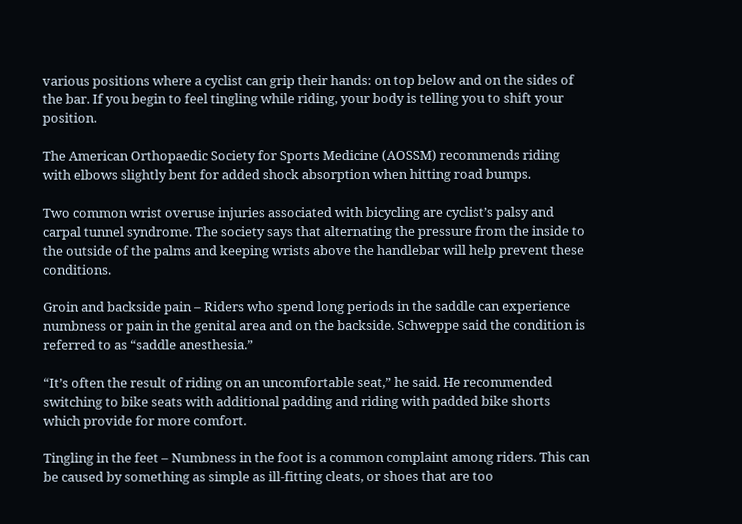various positions where a cyclist can grip their hands: on top below and on the sides of the bar. If you begin to feel tingling while riding, your body is telling you to shift your position.

The American Orthopaedic Society for Sports Medicine (AOSSM) recommends riding with elbows slightly bent for added shock absorption when hitting road bumps.

Two common wrist overuse injuries associated with bicycling are cyclist’s palsy and carpal tunnel syndrome. The society says that alternating the pressure from the inside to the outside of the palms and keeping wrists above the handlebar will help prevent these conditions.

Groin and backside pain – Riders who spend long periods in the saddle can experience numbness or pain in the genital area and on the backside. Schweppe said the condition is referred to as “saddle anesthesia.”

“It’s often the result of riding on an uncomfortable seat,” he said. He recommended switching to bike seats with additional padding and riding with padded bike shorts which provide for more comfort.

Tingling in the feet – Numbness in the foot is a common complaint among riders. This can be caused by something as simple as ill-fitting cleats, or shoes that are too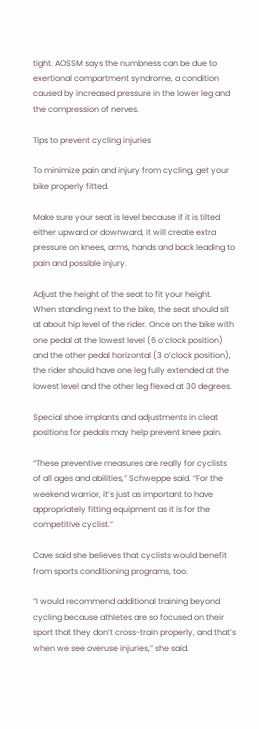tight. AOSSM says the numbness can be due to exertional compartment syndrome, a condition caused by increased pressure in the lower leg and the compression of nerves.

Tips to prevent cycling injuries

To minimize pain and injury from cycling, get your bike properly fitted.

Make sure your seat is level because if it is tilted either upward or downward, it will create extra pressure on knees, arms, hands and back leading to pain and possible injury.

Adjust the height of the seat to fit your height. When standing next to the bike, the seat should sit at about hip level of the rider. Once on the bike with one pedal at the lowest level (6 o’clock position) and the other pedal horizontal (3 o’clock position), the rider should have one leg fully extended at the lowest level and the other leg flexed at 30 degrees.

Special shoe implants and adjustments in cleat positions for pedals may help prevent knee pain.

“These preventive measures are really for cyclists of all ages and abilities,” Schweppe said. “For the weekend warrior, it’s just as important to have appropriately fitting equipment as it is for the competitive cyclist.”

Cave said she believes that cyclists would benefit from sports conditioning programs, too.

“I would recommend additional training beyond cycling because athletes are so focused on their sport that they don’t cross-train properly, and that’s when we see overuse injuries,” she said.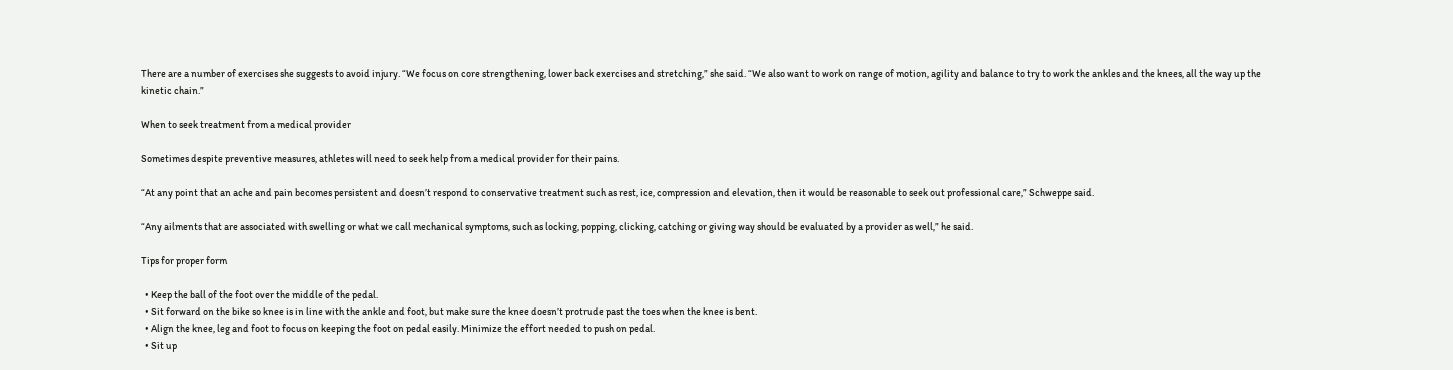There are a number of exercises she suggests to avoid injury. “We focus on core strengthening, lower back exercises and stretching,” she said. “We also want to work on range of motion, agility and balance to try to work the ankles and the knees, all the way up the kinetic chain.”

When to seek treatment from a medical provider

Sometimes despite preventive measures, athletes will need to seek help from a medical provider for their pains.

“At any point that an ache and pain becomes persistent and doesn’t respond to conservative treatment such as rest, ice, compression and elevation, then it would be reasonable to seek out professional care,” Schweppe said.

“Any ailments that are associated with swelling or what we call mechanical symptoms, such as locking, popping, clicking, catching or giving way should be evaluated by a provider as well,” he said.

Tips for proper form

  • Keep the ball of the foot over the middle of the pedal.
  • Sit forward on the bike so knee is in line with the ankle and foot, but make sure the knee doesn’t protrude past the toes when the knee is bent.
  • Align the knee, leg and foot to focus on keeping the foot on pedal easily. Minimize the effort needed to push on pedal.
  • Sit up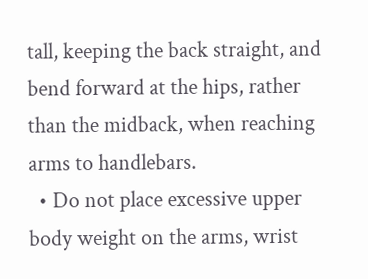tall, keeping the back straight, and bend forward at the hips, rather than the midback, when reaching arms to handlebars.
  • Do not place excessive upper body weight on the arms, wrist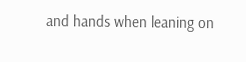and hands when leaning on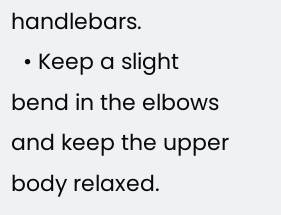handlebars.
  • Keep a slight bend in the elbows and keep the upper body relaxed.